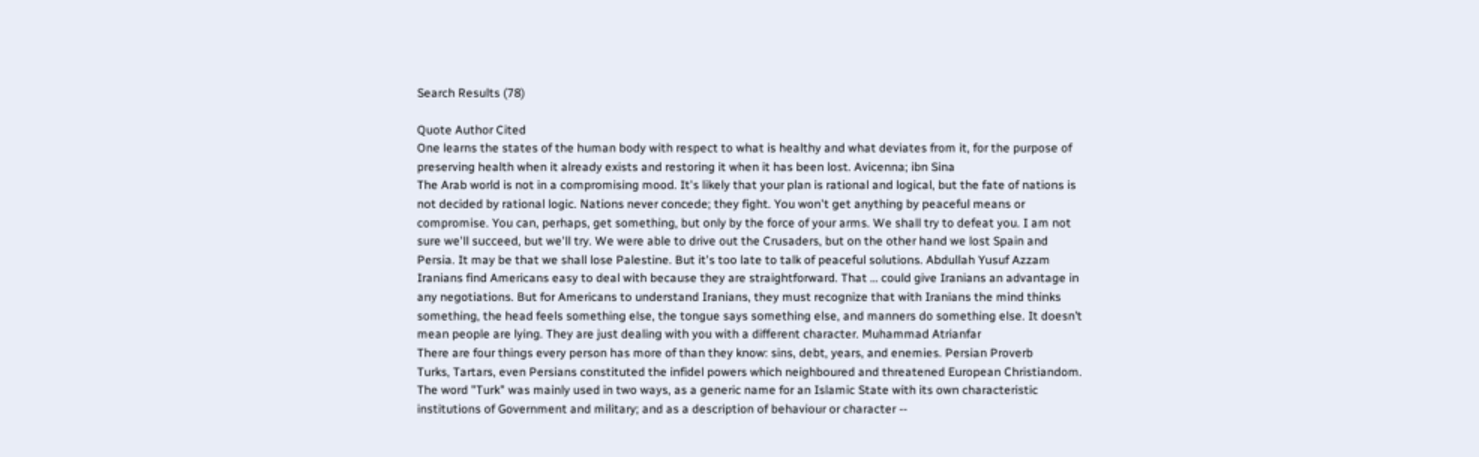Search Results (78)

Quote Author Cited
One learns the states of the human body with respect to what is healthy and what deviates from it, for the purpose of preserving health when it already exists and restoring it when it has been lost. Avicenna; ibn Sina
The Arab world is not in a compromising mood. It's likely that your plan is rational and logical, but the fate of nations is not decided by rational logic. Nations never concede; they fight. You won't get anything by peaceful means or compromise. You can, perhaps, get something, but only by the force of your arms. We shall try to defeat you. I am not sure we'll succeed, but we'll try. We were able to drive out the Crusaders, but on the other hand we lost Spain and Persia. It may be that we shall lose Palestine. But it's too late to talk of peaceful solutions. Abdullah Yusuf Azzam
Iranians find Americans easy to deal with because they are straightforward. That … could give Iranians an advantage in any negotiations. But for Americans to understand Iranians, they must recognize that with Iranians the mind thinks something, the head feels something else, the tongue says something else, and manners do something else. It doesn’t mean people are lying. They are just dealing with you with a different character. Muhammad Atrianfar
There are four things every person has more of than they know: sins, debt, years, and enemies. Persian Proverb
Turks, Tartars, even Persians constituted the infidel powers which neighboured and threatened European Christiandom. The word "Turk" was mainly used in two ways, as a generic name for an Islamic State with its own characteristic institutions of Government and military; and as a description of behaviour or character --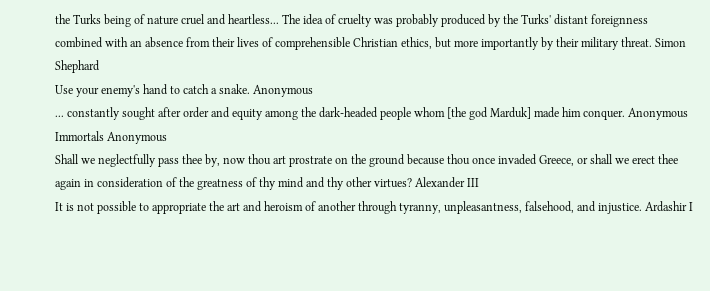the Turks being of nature cruel and heartless... The idea of cruelty was probably produced by the Turks' distant foreignness combined with an absence from their lives of comprehensible Christian ethics, but more importantly by their military threat. Simon Shephard
Use your enemy's hand to catch a snake. Anonymous
... constantly sought after order and equity among the dark-headed people whom [the god Marduk] made him conquer. Anonymous
Immortals Anonymous
Shall we neglectfully pass thee by, now thou art prostrate on the ground because thou once invaded Greece, or shall we erect thee again in consideration of the greatness of thy mind and thy other virtues? Alexander III
It is not possible to appropriate the art and heroism of another through tyranny, unpleasantness, falsehood, and injustice. Ardashir I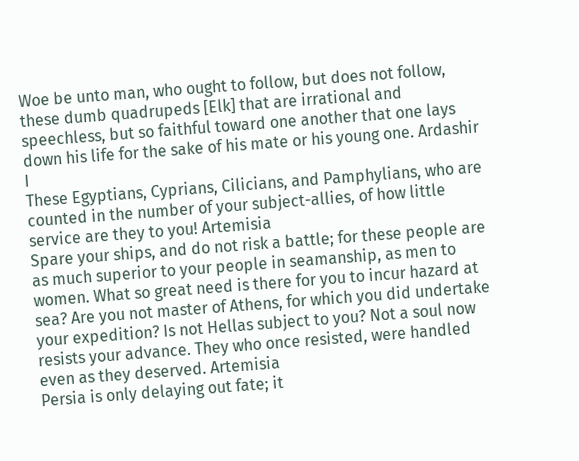Woe be unto man, who ought to follow, but does not follow, these dumb quadrupeds [Elk] that are irrational and speechless, but so faithful toward one another that one lays down his life for the sake of his mate or his young one. Ardashir I
These Egyptians, Cyprians, Cilicians, and Pamphylians, who are counted in the number of your subject-allies, of how little service are they to you! Artemisia
Spare your ships, and do not risk a battle; for these people are as much superior to your people in seamanship, as men to women. What so great need is there for you to incur hazard at sea? Are you not master of Athens, for which you did undertake your expedition? Is not Hellas subject to you? Not a soul now resists your advance. They who once resisted, were handled even as they deserved. Artemisia
Persia is only delaying out fate; it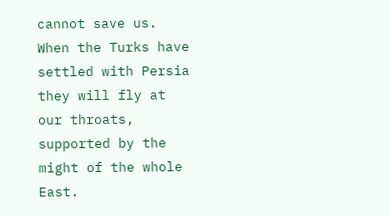cannot save us. When the Turks have settled with Persia they will fly at our throats, supported by the might of the whole East.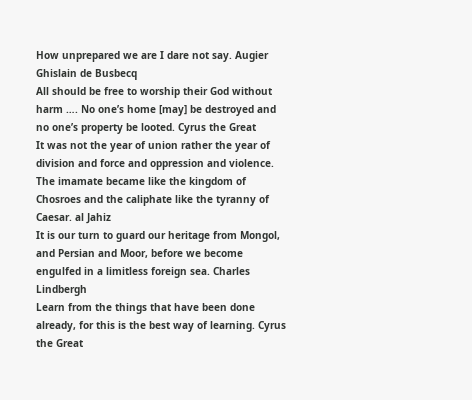How unprepared we are I dare not say. Augier Ghislain de Busbecq
All should be free to worship their God without harm …. No one’s home [may] be destroyed and no one’s property be looted. Cyrus the Great
It was not the year of union rather the year of division and force and oppression and violence. The imamate became like the kingdom of Chosroes and the caliphate like the tyranny of Caesar. al Jahiz
It is our turn to guard our heritage from Mongol, and Persian and Moor, before we become engulfed in a limitless foreign sea. Charles Lindbergh
Learn from the things that have been done already, for this is the best way of learning. Cyrus the Great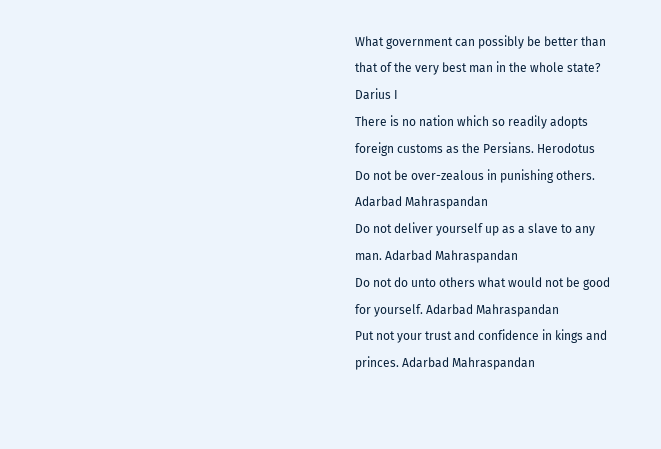What government can possibly be better than that of the very best man in the whole state? Darius I
There is no nation which so readily adopts foreign customs as the Persians. Herodotus
Do not be over-zealous in punishing others. Adarbad Mahraspandan
Do not deliver yourself up as a slave to any man. Adarbad Mahraspandan
Do not do unto others what would not be good for yourself. Adarbad Mahraspandan
Put not your trust and confidence in kings and princes. Adarbad Mahraspandan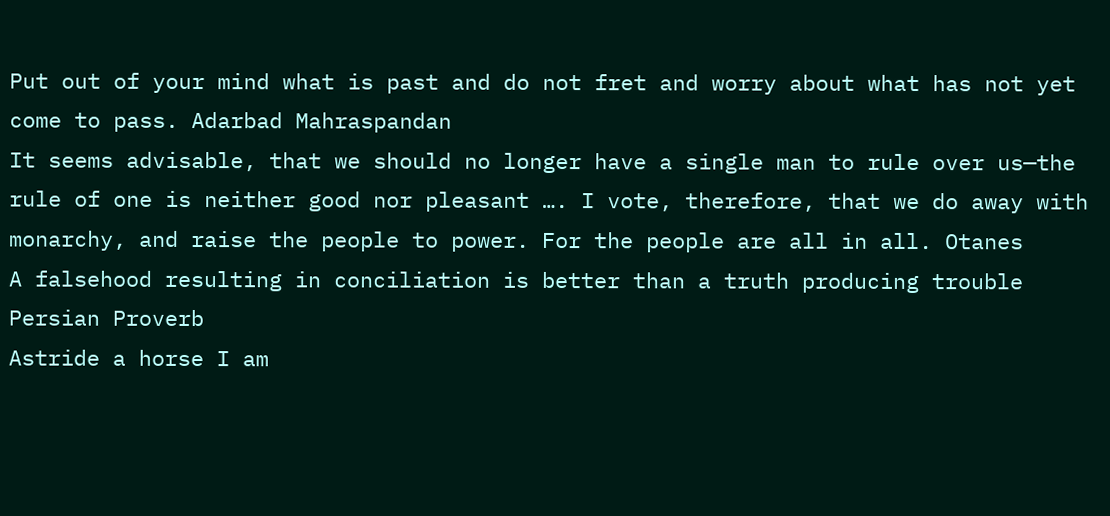Put out of your mind what is past and do not fret and worry about what has not yet come to pass. Adarbad Mahraspandan
It seems advisable, that we should no longer have a single man to rule over us—the rule of one is neither good nor pleasant …. I vote, therefore, that we do away with monarchy, and raise the people to power. For the people are all in all. Otanes
A falsehood resulting in conciliation is better than a truth producing trouble Persian Proverb
Astride a horse I am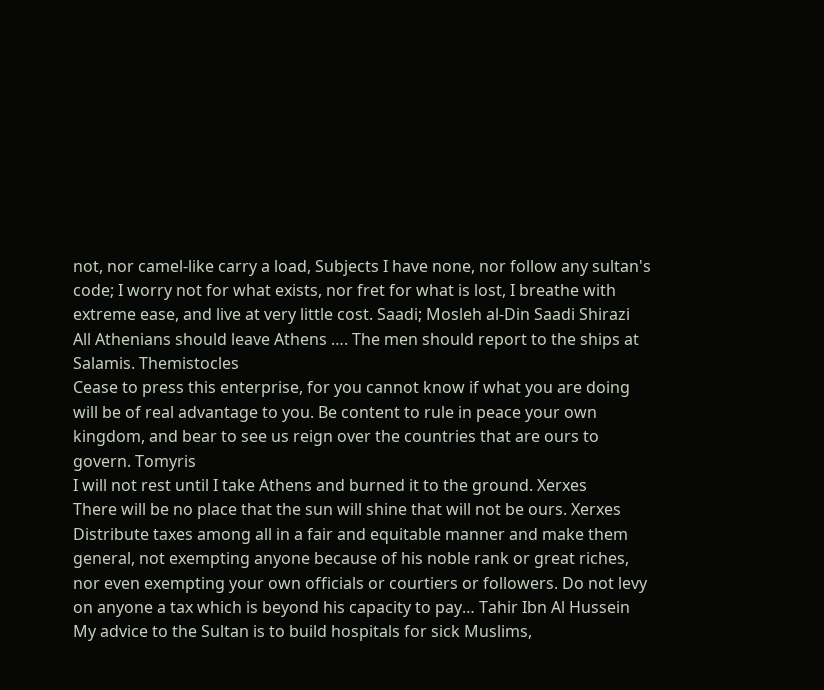not, nor camel-like carry a load, Subjects I have none, nor follow any sultan's code; I worry not for what exists, nor fret for what is lost, I breathe with extreme ease, and live at very little cost. Saadi; Mosleh al-Din Saadi Shirazi
All Athenians should leave Athens …. The men should report to the ships at Salamis. Themistocles
Cease to press this enterprise, for you cannot know if what you are doing will be of real advantage to you. Be content to rule in peace your own kingdom, and bear to see us reign over the countries that are ours to govern. Tomyris
I will not rest until I take Athens and burned it to the ground. Xerxes
There will be no place that the sun will shine that will not be ours. Xerxes
Distribute taxes among all in a fair and equitable manner and make them general, not exempting anyone because of his noble rank or great riches, nor even exempting your own officials or courtiers or followers. Do not levy on anyone a tax which is beyond his capacity to pay… Tahir Ibn Al Hussein
My advice to the Sultan is to build hospitals for sick Muslims,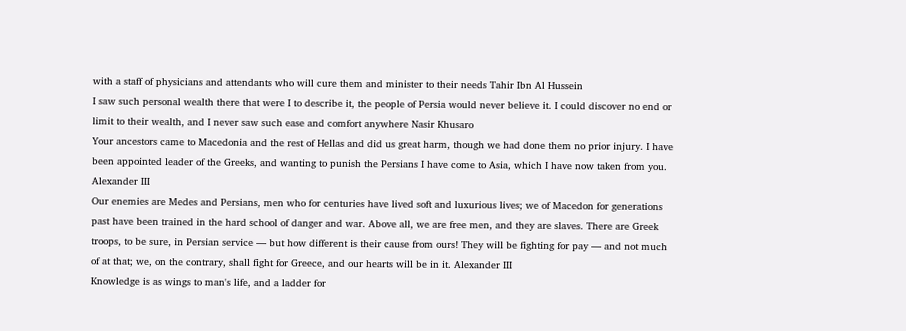with a staff of physicians and attendants who will cure them and minister to their needs Tahir Ibn Al Hussein
I saw such personal wealth there that were I to describe it, the people of Persia would never believe it. I could discover no end or limit to their wealth, and I never saw such ease and comfort anywhere Nasir Khusaro
Your ancestors came to Macedonia and the rest of Hellas and did us great harm, though we had done them no prior injury. I have been appointed leader of the Greeks, and wanting to punish the Persians I have come to Asia, which I have now taken from you. Alexander III
Our enemies are Medes and Persians, men who for centuries have lived soft and luxurious lives; we of Macedon for generations past have been trained in the hard school of danger and war. Above all, we are free men, and they are slaves. There are Greek troops, to be sure, in Persian service — but how different is their cause from ours! They will be fighting for pay — and not much of at that; we, on the contrary, shall fight for Greece, and our hearts will be in it. Alexander III
Knowledge is as wings to man's life, and a ladder for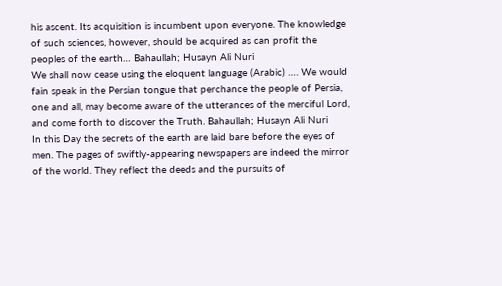his ascent. Its acquisition is incumbent upon everyone. The knowledge of such sciences, however, should be acquired as can profit the peoples of the earth… Bahaullah; Husayn Ali Nuri
We shall now cease using the eloquent language (Arabic) …. We would fain speak in the Persian tongue that perchance the people of Persia, one and all, may become aware of the utterances of the merciful Lord, and come forth to discover the Truth. Bahaullah; Husayn Ali Nuri
In this Day the secrets of the earth are laid bare before the eyes of men. The pages of swiftly-appearing newspapers are indeed the mirror of the world. They reflect the deeds and the pursuits of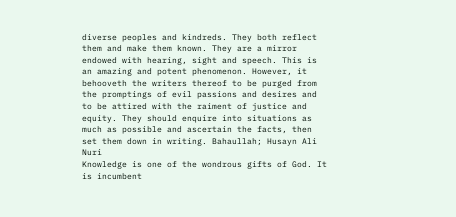diverse peoples and kindreds. They both reflect them and make them known. They are a mirror endowed with hearing, sight and speech. This is an amazing and potent phenomenon. However, it behooveth the writers thereof to be purged from the promptings of evil passions and desires and to be attired with the raiment of justice and equity. They should enquire into situations as much as possible and ascertain the facts, then set them down in writing. Bahaullah; Husayn Ali Nuri
Knowledge is one of the wondrous gifts of God. It is incumbent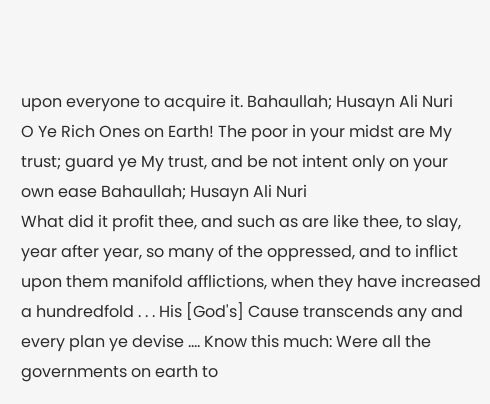upon everyone to acquire it. Bahaullah; Husayn Ali Nuri
O Ye Rich Ones on Earth! The poor in your midst are My trust; guard ye My trust, and be not intent only on your own ease Bahaullah; Husayn Ali Nuri
What did it profit thee, and such as are like thee, to slay, year after year, so many of the oppressed, and to inflict upon them manifold afflictions, when they have increased a hundredfold . . . His [God's] Cause transcends any and every plan ye devise …. Know this much: Were all the governments on earth to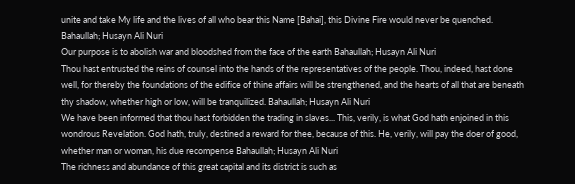unite and take My life and the lives of all who bear this Name [Bahai], this Divine Fire would never be quenched. Bahaullah; Husayn Ali Nuri
Our purpose is to abolish war and bloodshed from the face of the earth Bahaullah; Husayn Ali Nuri
Thou hast entrusted the reins of counsel into the hands of the representatives of the people. Thou, indeed, hast done well, for thereby the foundations of the edifice of thine affairs will be strengthened, and the hearts of all that are beneath thy shadow, whether high or low, will be tranquilized. Bahaullah; Husayn Ali Nuri
We have been informed that thou hast forbidden the trading in slaves... This, verily, is what God hath enjoined in this wondrous Revelation. God hath, truly, destined a reward for thee, because of this. He, verily, will pay the doer of good, whether man or woman, his due recompense Bahaullah; Husayn Ali Nuri
The richness and abundance of this great capital and its district is such as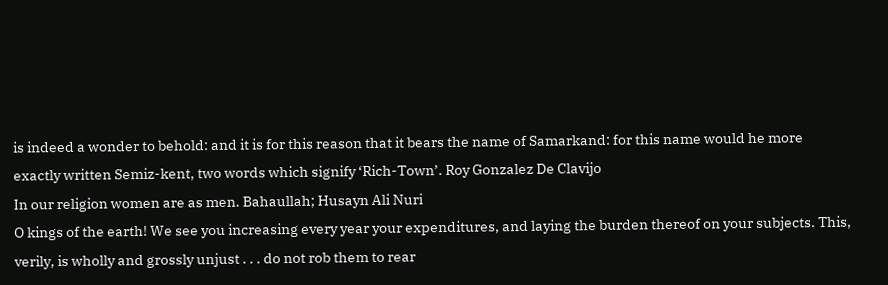is indeed a wonder to behold: and it is for this reason that it bears the name of Samarkand: for this name would he more exactly written Semiz-kent, two words which signify ‘Rich-Town’. Roy Gonzalez De Clavijo
In our religion women are as men. Bahaullah; Husayn Ali Nuri
O kings of the earth! We see you increasing every year your expenditures, and laying the burden thereof on your subjects. This, verily, is wholly and grossly unjust . . . do not rob them to rear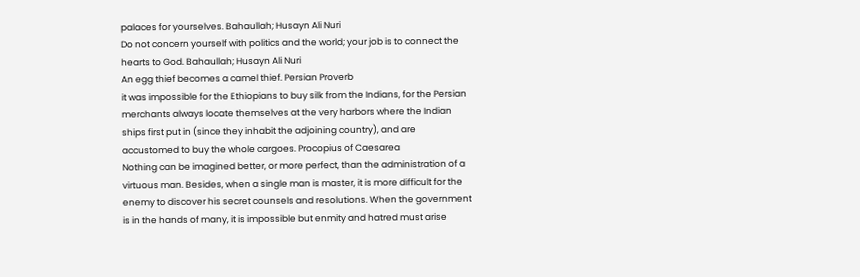palaces for yourselves. Bahaullah; Husayn Ali Nuri
Do not concern yourself with politics and the world; your job is to connect the hearts to God. Bahaullah; Husayn Ali Nuri
An egg thief becomes a camel thief. Persian Proverb
it was impossible for the Ethiopians to buy silk from the Indians, for the Persian merchants always locate themselves at the very harbors where the Indian ships first put in (since they inhabit the adjoining country), and are accustomed to buy the whole cargoes. Procopius of Caesarea
Nothing can be imagined better, or more perfect, than the administration of a virtuous man. Besides, when a single man is master, it is more difficult for the enemy to discover his secret counsels and resolutions. When the government is in the hands of many, it is impossible but enmity and hatred must arise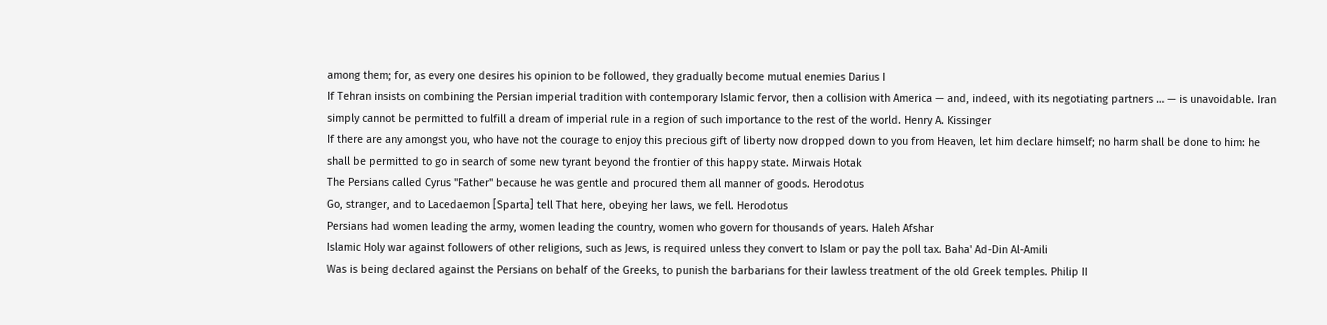among them; for, as every one desires his opinion to be followed, they gradually become mutual enemies Darius I
If Tehran insists on combining the Persian imperial tradition with contemporary Islamic fervor, then a collision with America — and, indeed, with its negotiating partners … — is unavoidable. Iran simply cannot be permitted to fulfill a dream of imperial rule in a region of such importance to the rest of the world. Henry A. Kissinger
If there are any amongst you, who have not the courage to enjoy this precious gift of liberty now dropped down to you from Heaven, let him declare himself; no harm shall be done to him: he shall be permitted to go in search of some new tyrant beyond the frontier of this happy state. Mirwais Hotak
The Persians called Cyrus "Father" because he was gentle and procured them all manner of goods. Herodotus
Go, stranger, and to Lacedaemon [Sparta] tell That here, obeying her laws, we fell. Herodotus
Persians had women leading the army, women leading the country, women who govern for thousands of years. Haleh Afshar
Islamic Holy war against followers of other religions, such as Jews, is required unless they convert to Islam or pay the poll tax. Baha' Ad-Din Al-Amili
Was is being declared against the Persians on behalf of the Greeks, to punish the barbarians for their lawless treatment of the old Greek temples. Philip II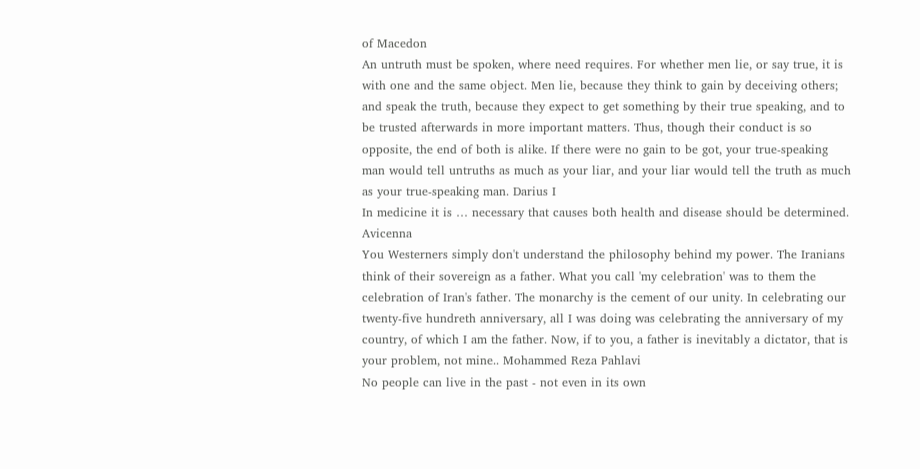of Macedon
An untruth must be spoken, where need requires. For whether men lie, or say true, it is with one and the same object. Men lie, because they think to gain by deceiving others; and speak the truth, because they expect to get something by their true speaking, and to be trusted afterwards in more important matters. Thus, though their conduct is so opposite, the end of both is alike. If there were no gain to be got, your true-speaking man would tell untruths as much as your liar, and your liar would tell the truth as much as your true-speaking man. Darius I
In medicine it is … necessary that causes both health and disease should be determined. Avicenna
You Westerners simply don't understand the philosophy behind my power. The Iranians think of their sovereign as a father. What you call 'my celebration' was to them the celebration of Iran's father. The monarchy is the cement of our unity. In celebrating our twenty-five hundreth anniversary, all I was doing was celebrating the anniversary of my country, of which I am the father. Now, if to you, a father is inevitably a dictator, that is your problem, not mine.. Mohammed Reza Pahlavi
No people can live in the past - not even in its own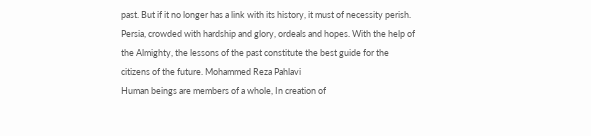past. But if it no longer has a link with its history, it must of necessity perish. Persia, crowded with hardship and glory, ordeals and hopes. With the help of the Almighty, the lessons of the past constitute the best guide for the citizens of the future. Mohammed Reza Pahlavi
Human beings are members of a whole, In creation of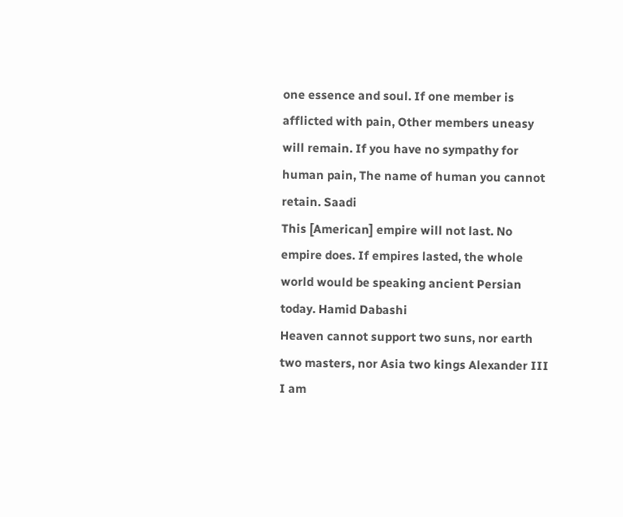one essence and soul. If one member is afflicted with pain, Other members uneasy will remain. If you have no sympathy for human pain, The name of human you cannot retain. Saadi
This [American] empire will not last. No empire does. If empires lasted, the whole world would be speaking ancient Persian today. Hamid Dabashi
Heaven cannot support two suns, nor earth two masters, nor Asia two kings Alexander III
I am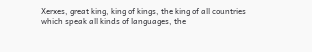Xerxes, great king, king of kings, the king of all countries which speak all kinds of languages, the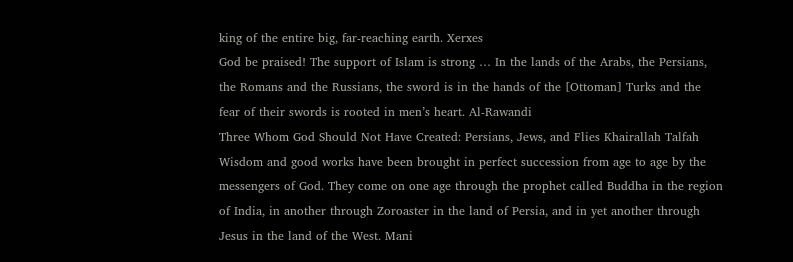king of the entire big, far-reaching earth. Xerxes
God be praised! The support of Islam is strong … In the lands of the Arabs, the Persians, the Romans and the Russians, the sword is in the hands of the [Ottoman] Turks and the fear of their swords is rooted in men’s heart. Al-Rawandi
Three Whom God Should Not Have Created: Persians, Jews, and Flies Khairallah Talfah
Wisdom and good works have been brought in perfect succession from age to age by the messengers of God. They come on one age through the prophet called Buddha in the region of India, in another through Zoroaster in the land of Persia, and in yet another through Jesus in the land of the West. Mani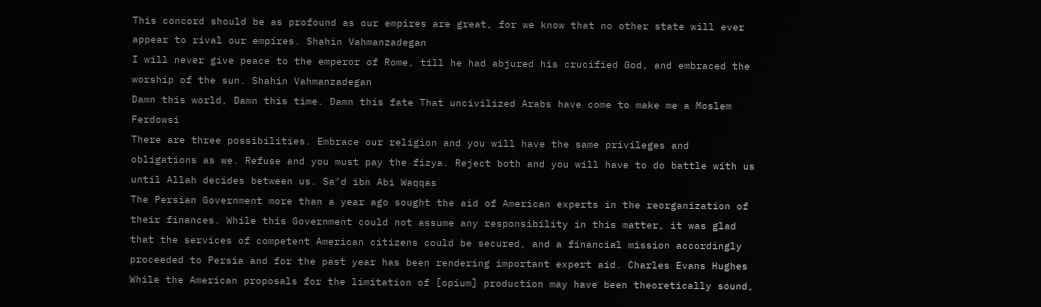This concord should be as profound as our empires are great, for we know that no other state will ever appear to rival our empires. Shahin Vahmanzadegan
I will never give peace to the emperor of Rome, till he had abjured his crucified God, and embraced the worship of the sun. Shahin Vahmanzadegan
Damn this world, Damn this time. Damn this fate That uncivilized Arabs have come to make me a Moslem Ferdowsi
There are three possibilities. Embrace our religion and you will have the same privileges and obligations as we. Refuse and you must pay the fizya. Reject both and you will have to do battle with us until Allah decides between us. Sa’d ibn Abi Waqqas
The Persian Government more than a year ago sought the aid of American experts in the reorganization of their finances. While this Government could not assume any responsibility in this matter, it was glad that the services of competent American citizens could be secured, and a financial mission accordingly proceeded to Persia and for the past year has been rendering important expert aid. Charles Evans Hughes
While the American proposals for the limitation of [opium] production may have been theoretically sound,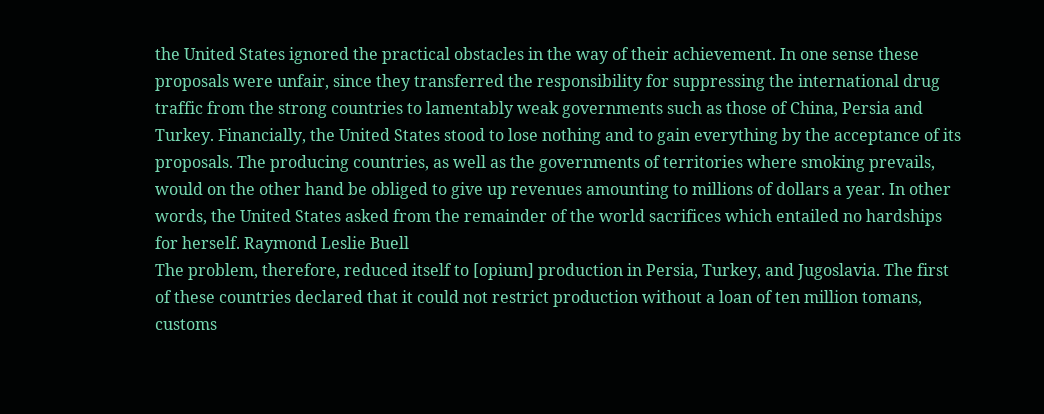the United States ignored the practical obstacles in the way of their achievement. In one sense these proposals were unfair, since they transferred the responsibility for suppressing the international drug traffic from the strong countries to lamentably weak governments such as those of China, Persia and Turkey. Financially, the United States stood to lose nothing and to gain everything by the acceptance of its proposals. The producing countries, as well as the governments of territories where smoking prevails, would on the other hand be obliged to give up revenues amounting to millions of dollars a year. In other words, the United States asked from the remainder of the world sacrifices which entailed no hardships for herself. Raymond Leslie Buell
The problem, therefore, reduced itself to [opium] production in Persia, Turkey, and Jugoslavia. The first of these countries declared that it could not restrict production without a loan of ten million tomans, customs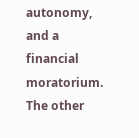autonomy, and a financial moratorium. The other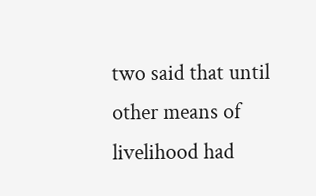two said that until other means of livelihood had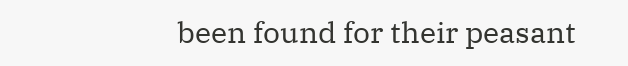been found for their peasant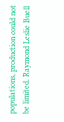populations, production could not be limited. Raymond Leslie Buell